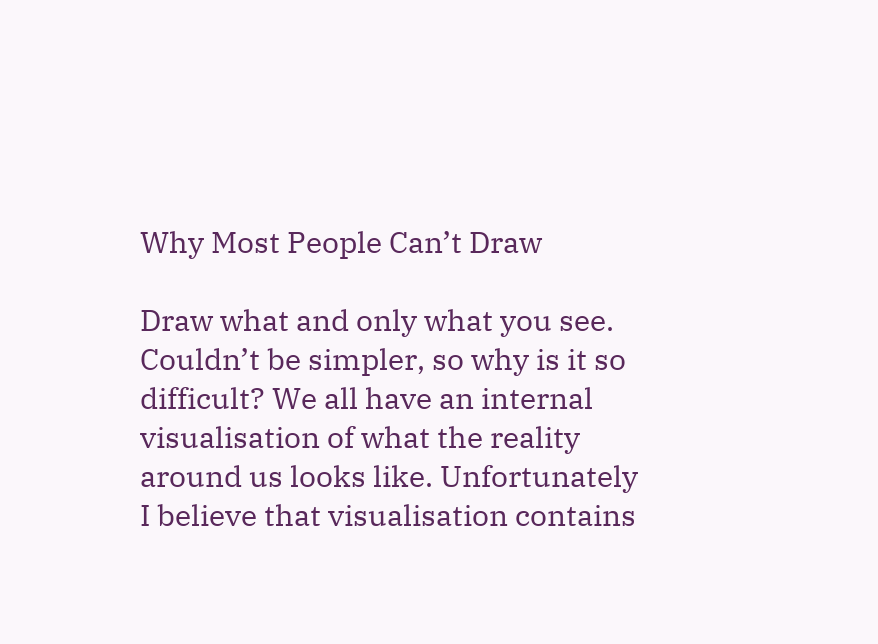Why Most People Can’t Draw

Draw what and only what you see. Couldn’t be simpler, so why is it so difficult? We all have an internal visualisation of what the reality around us looks like. Unfortunately I believe that visualisation contains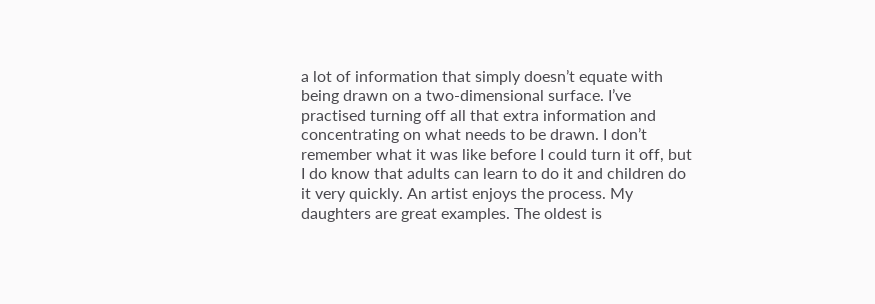a lot of information that simply doesn’t equate with being drawn on a two-dimensional surface. I’ve practised turning off all that extra information and concentrating on what needs to be drawn. I don’t remember what it was like before I could turn it off, but I do know that adults can learn to do it and children do it very quickly. An artist enjoys the process. My daughters are great examples. The oldest is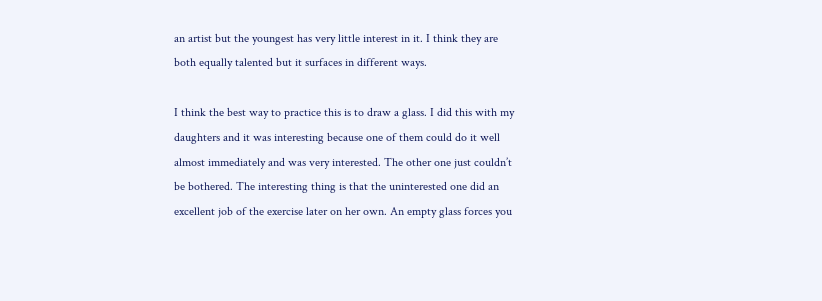an artist but the youngest has very little interest in it. I think they are both equally talented but it surfaces in different ways.

I think the best way to practice this is to draw a glass. I did this with my daughters and it was interesting because one of them could do it well almost immediately and was very interested. The other one just couldn’t be bothered. The interesting thing is that the uninterested one did an excellent job of the exercise later on her own. An empty glass forces you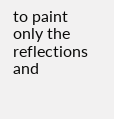to paint only the reflections and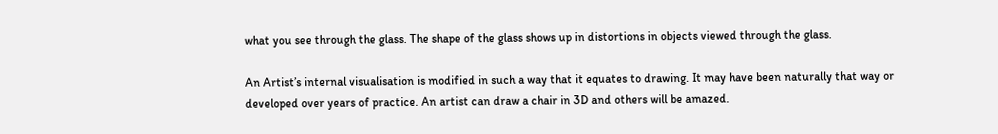what you see through the glass. The shape of the glass shows up in distortions in objects viewed through the glass.

An Artist’s internal visualisation is modified in such a way that it equates to drawing. It may have been naturally that way or developed over years of practice. An artist can draw a chair in 3D and others will be amazed.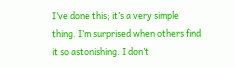I’ve done this; it’s a very simple thing. I’m surprised when others find it so astonishing. I don’t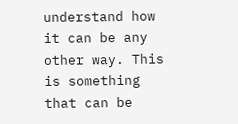understand how it can be any other way. This is something that can be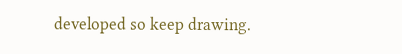developed so keep drawing.